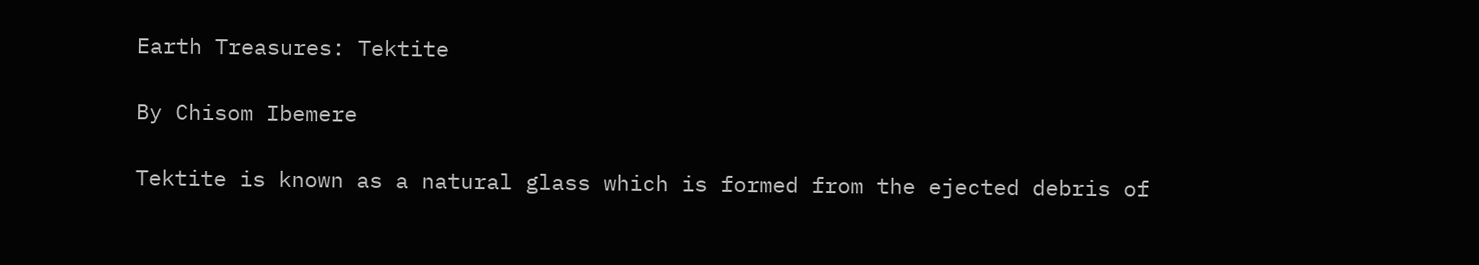Earth Treasures: Tektite

By Chisom Ibemere

Tektite is known as a natural glass which is formed from the ejected debris of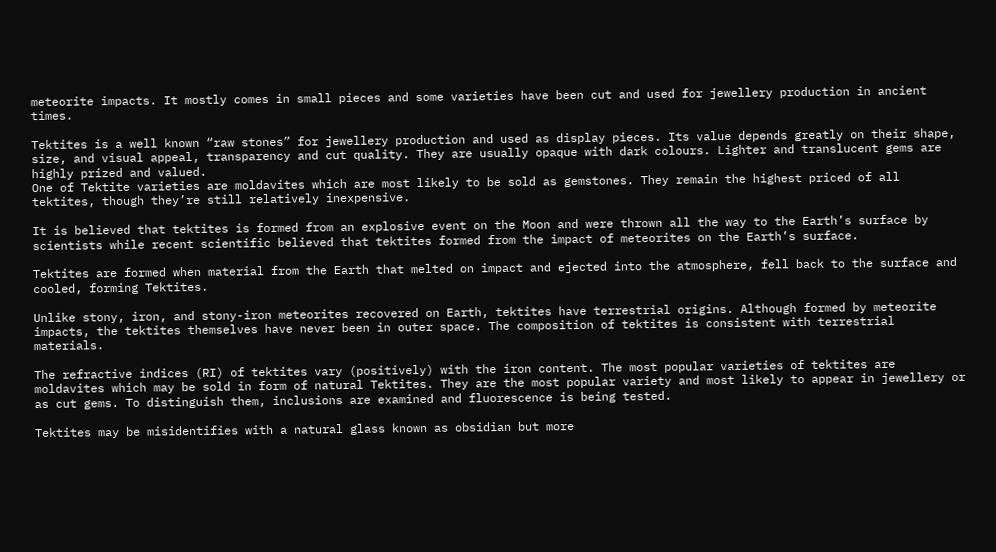meteorite impacts. It mostly comes in small pieces and some varieties have been cut and used for jewellery production in ancient times.

Tektites is a well known “raw stones” for jewellery production and used as display pieces. Its value depends greatly on their shape, size, and visual appeal, transparency and cut quality. They are usually opaque with dark colours. Lighter and translucent gems are highly prized and valued.
One of Tektite varieties are moldavites which are most likely to be sold as gemstones. They remain the highest priced of all tektites, though they’re still relatively inexpensive.

It is believed that tektites is formed from an explosive event on the Moon and were thrown all the way to the Earth’s surface by scientists while recent scientific believed that tektites formed from the impact of meteorites on the Earth’s surface.

Tektites are formed when material from the Earth that melted on impact and ejected into the atmosphere, fell back to the surface and cooled, forming Tektites.

Unlike stony, iron, and stony-iron meteorites recovered on Earth, tektites have terrestrial origins. Although formed by meteorite impacts, the tektites themselves have never been in outer space. The composition of tektites is consistent with terrestrial materials.

The refractive indices (RI) of tektites vary (positively) with the iron content. The most popular varieties of tektites are moldavites which may be sold in form of natural Tektites. They are the most popular variety and most likely to appear in jewellery or as cut gems. To distinguish them, inclusions are examined and fluorescence is being tested.

Tektites may be misidentifies with a natural glass known as obsidian but more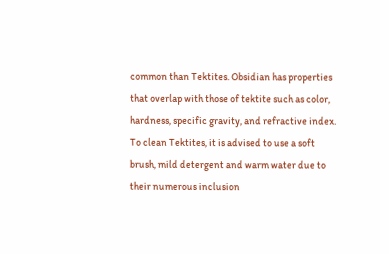common than Tektites. Obsidian has properties that overlap with those of tektite such as color, hardness, specific gravity, and refractive index. To clean Tektites, it is advised to use a soft brush, mild detergent and warm water due to their numerous inclusion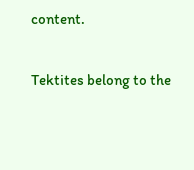content.

Tektites belong to the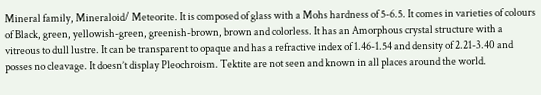Mineral family, Mineraloid/ Meteorite. It is composed of glass with a Mohs hardness of 5-6.5. It comes in varieties of colours of Black, green, yellowish-green, greenish-brown, brown and colorless. It has an Amorphous crystal structure with a vitreous to dull lustre. It can be transparent to opaque and has a refractive index of 1.46-1.54 and density of 2.21-3.40 and posses no cleavage. It doesn’t display Pleochroism. Tektite are not seen and known in all places around the world.